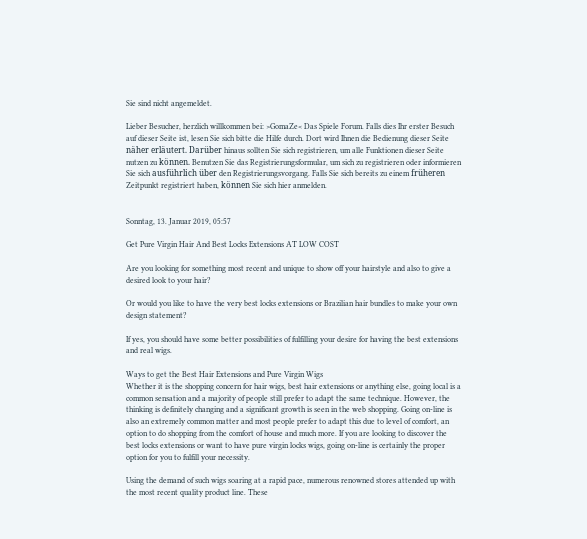Sie sind nicht angemeldet.

Lieber Besucher, herzlich willkommen bei: >GomaZe< Das Spiele Forum. Falls dies Ihr erster Besuch auf dieser Seite ist, lesen Sie sich bitte die Hilfe durch. Dort wird Ihnen die Bedienung dieser Seite näher erläutert. Darüber hinaus sollten Sie sich registrieren, um alle Funktionen dieser Seite nutzen zu können. Benutzen Sie das Registrierungsformular, um sich zu registrieren oder informieren Sie sich ausführlich über den Registrierungsvorgang. Falls Sie sich bereits zu einem früheren Zeitpunkt registriert haben, können Sie sich hier anmelden.


Sonntag, 13. Januar 2019, 05:57

Get Pure Virgin Hair And Best Locks Extensions AT LOW COST

Are you looking for something most recent and unique to show off your hairstyle and also to give a desired look to your hair?

Or would you like to have the very best locks extensions or Brazilian hair bundles to make your own design statement?

If yes, you should have some better possibilities of fulfilling your desire for having the best extensions and real wigs.

Ways to get the Best Hair Extensions and Pure Virgin Wigs
Whether it is the shopping concern for hair wigs, best hair extensions or anything else, going local is a common sensation and a majority of people still prefer to adapt the same technique. However, the thinking is definitely changing and a significant growth is seen in the web shopping. Going on-line is also an extremely common matter and most people prefer to adapt this due to level of comfort, an option to do shopping from the comfort of house and much more. If you are looking to discover the best locks extensions or want to have pure virgin locks wigs, going on-line is certainly the proper option for you to fulfill your necessity.

Using the demand of such wigs soaring at a rapid pace, numerous renowned stores attended up with the most recent quality product line. These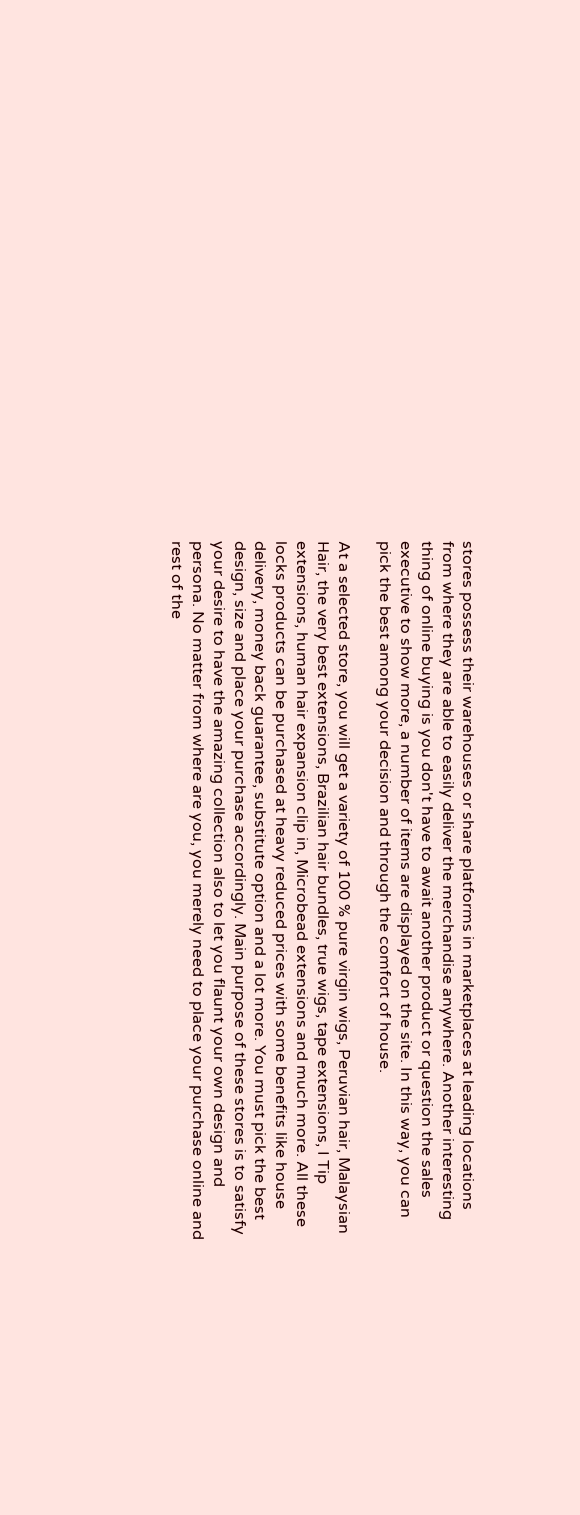stores possess their warehouses or share platforms in marketplaces at leading locations from where they are able to easily deliver the merchandise anywhere. Another interesting thing of online buying is you don't have to await another product or question the sales executive to show more, a number of items are displayed on the site. In this way, you can pick the best among your decision and through the comfort of house.

At a selected store, you will get a variety of 100 % pure virgin wigs, Peruvian hair, Malaysian Hair, the very best extensions, Brazilian hair bundles, true wigs, tape extensions, I Tip extensions, human hair expansion clip in, Microbead extensions and much more. All these locks products can be purchased at heavy reduced prices with some benefits like house delivery, money back guarantee, substitute option and a lot more. You must pick the best design, size and place your purchase accordingly. Main purpose of these stores is to satisfy your desire to have the amazing collection also to let you flaunt your own design and persona. No matter from where are you, you merely need to place your purchase online and rest of the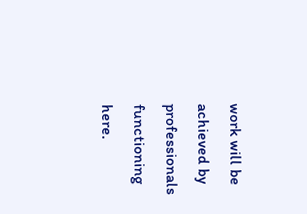work will be achieved by professionals functioning here.